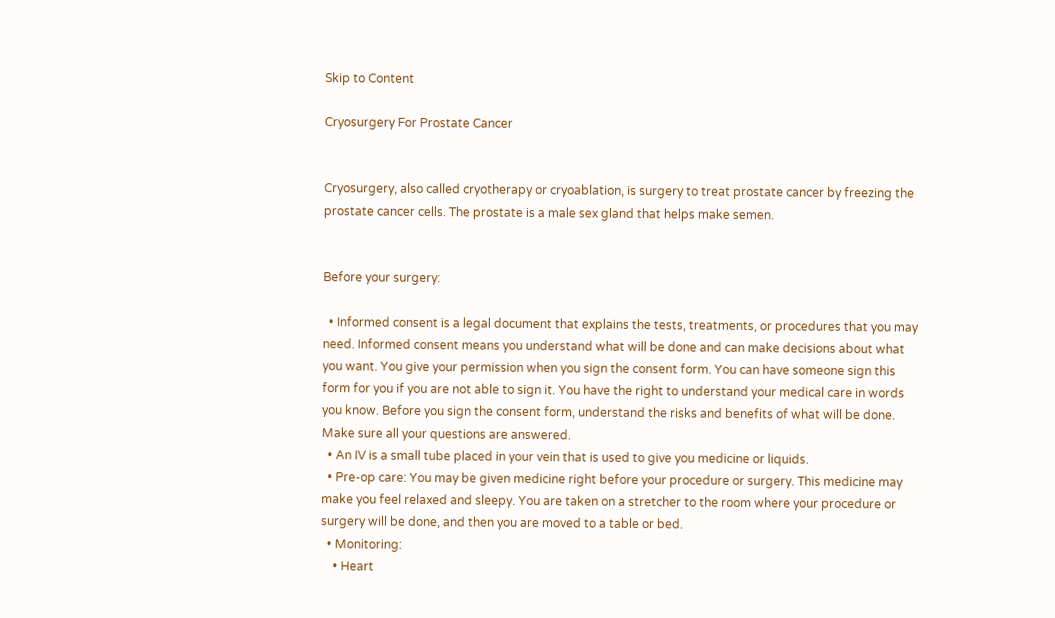Skip to Content

Cryosurgery For Prostate Cancer


Cryosurgery, also called cryotherapy or cryoablation, is surgery to treat prostate cancer by freezing the prostate cancer cells. The prostate is a male sex gland that helps make semen.


Before your surgery:

  • Informed consent is a legal document that explains the tests, treatments, or procedures that you may need. Informed consent means you understand what will be done and can make decisions about what you want. You give your permission when you sign the consent form. You can have someone sign this form for you if you are not able to sign it. You have the right to understand your medical care in words you know. Before you sign the consent form, understand the risks and benefits of what will be done. Make sure all your questions are answered.
  • An IV is a small tube placed in your vein that is used to give you medicine or liquids.
  • Pre-op care: You may be given medicine right before your procedure or surgery. This medicine may make you feel relaxed and sleepy. You are taken on a stretcher to the room where your procedure or surgery will be done, and then you are moved to a table or bed.
  • Monitoring:
    • Heart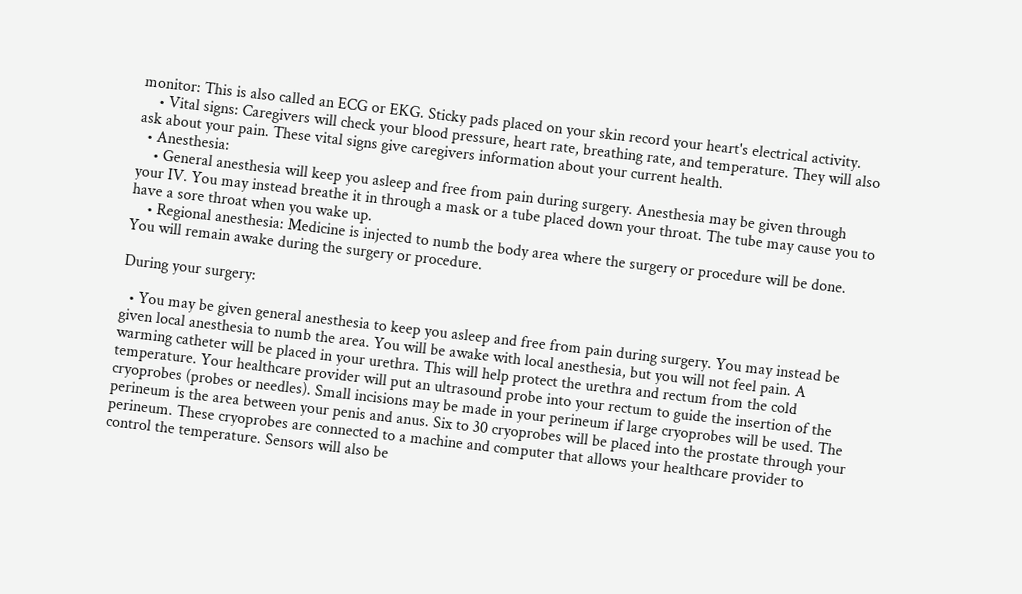monitor: This is also called an ECG or EKG. Sticky pads placed on your skin record your heart's electrical activity.
    • Vital signs: Caregivers will check your blood pressure, heart rate, breathing rate, and temperature. They will also ask about your pain. These vital signs give caregivers information about your current health.
  • Anesthesia:
    • General anesthesia will keep you asleep and free from pain during surgery. Anesthesia may be given through your IV. You may instead breathe it in through a mask or a tube placed down your throat. The tube may cause you to have a sore throat when you wake up.
    • Regional anesthesia: Medicine is injected to numb the body area where the surgery or procedure will be done. You will remain awake during the surgery or procedure.

During your surgery:

  • You may be given general anesthesia to keep you asleep and free from pain during surgery. You may instead be given local anesthesia to numb the area. You will be awake with local anesthesia, but you will not feel pain. A warming catheter will be placed in your urethra. This will help protect the urethra and rectum from the cold temperature. Your healthcare provider will put an ultrasound probe into your rectum to guide the insertion of the cryoprobes (probes or needles). Small incisions may be made in your perineum if large cryoprobes will be used. The perineum is the area between your penis and anus. Six to 30 cryoprobes will be placed into the prostate through your perineum. These cryoprobes are connected to a machine and computer that allows your healthcare provider to control the temperature. Sensors will also be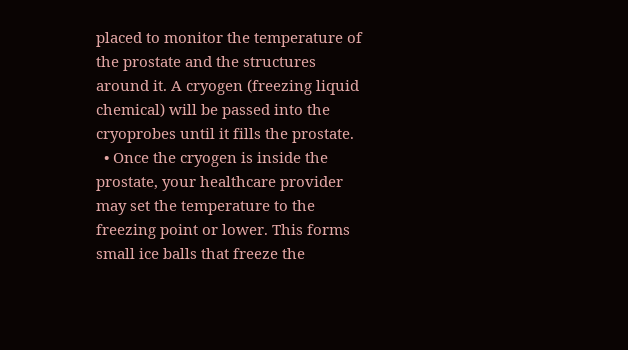placed to monitor the temperature of the prostate and the structures around it. A cryogen (freezing liquid chemical) will be passed into the cryoprobes until it fills the prostate.
  • Once the cryogen is inside the prostate, your healthcare provider may set the temperature to the freezing point or lower. This forms small ice balls that freeze the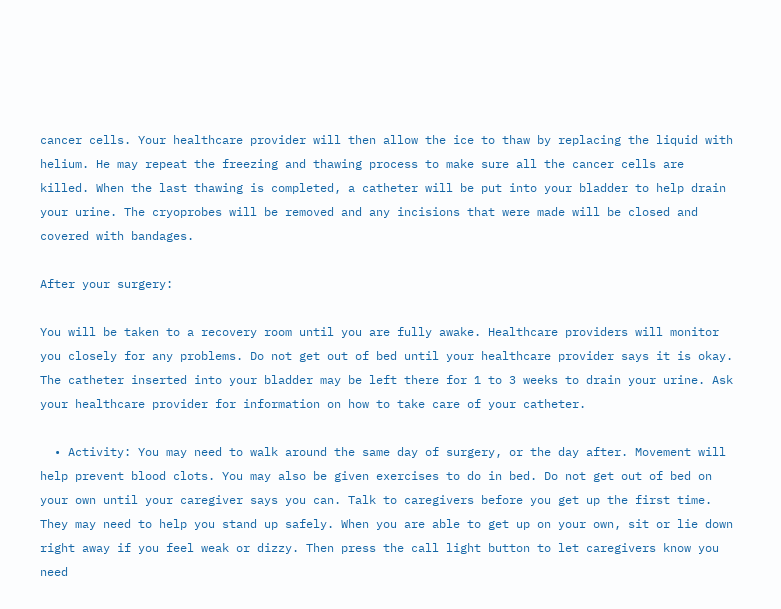cancer cells. Your healthcare provider will then allow the ice to thaw by replacing the liquid with helium. He may repeat the freezing and thawing process to make sure all the cancer cells are killed. When the last thawing is completed, a catheter will be put into your bladder to help drain your urine. The cryoprobes will be removed and any incisions that were made will be closed and covered with bandages.

After your surgery:

You will be taken to a recovery room until you are fully awake. Healthcare providers will monitor you closely for any problems. Do not get out of bed until your healthcare provider says it is okay. The catheter inserted into your bladder may be left there for 1 to 3 weeks to drain your urine. Ask your healthcare provider for information on how to take care of your catheter.

  • Activity: You may need to walk around the same day of surgery, or the day after. Movement will help prevent blood clots. You may also be given exercises to do in bed. Do not get out of bed on your own until your caregiver says you can. Talk to caregivers before you get up the first time. They may need to help you stand up safely. When you are able to get up on your own, sit or lie down right away if you feel weak or dizzy. Then press the call light button to let caregivers know you need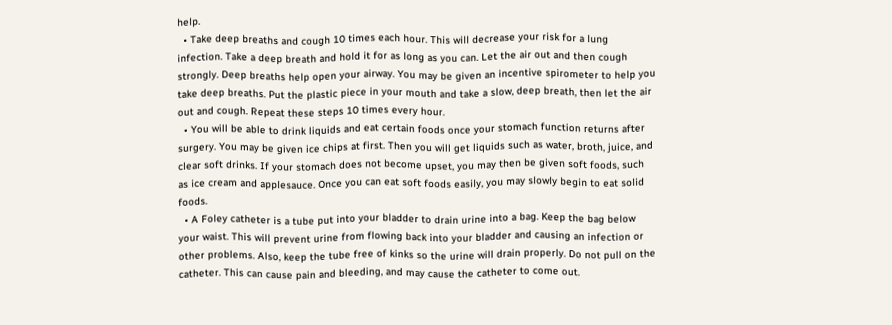help.
  • Take deep breaths and cough 10 times each hour. This will decrease your risk for a lung infection. Take a deep breath and hold it for as long as you can. Let the air out and then cough strongly. Deep breaths help open your airway. You may be given an incentive spirometer to help you take deep breaths. Put the plastic piece in your mouth and take a slow, deep breath, then let the air out and cough. Repeat these steps 10 times every hour.
  • You will be able to drink liquids and eat certain foods once your stomach function returns after surgery. You may be given ice chips at first. Then you will get liquids such as water, broth, juice, and clear soft drinks. If your stomach does not become upset, you may then be given soft foods, such as ice cream and applesauce. Once you can eat soft foods easily, you may slowly begin to eat solid foods.
  • A Foley catheter is a tube put into your bladder to drain urine into a bag. Keep the bag below your waist. This will prevent urine from flowing back into your bladder and causing an infection or other problems. Also, keep the tube free of kinks so the urine will drain properly. Do not pull on the catheter. This can cause pain and bleeding, and may cause the catheter to come out.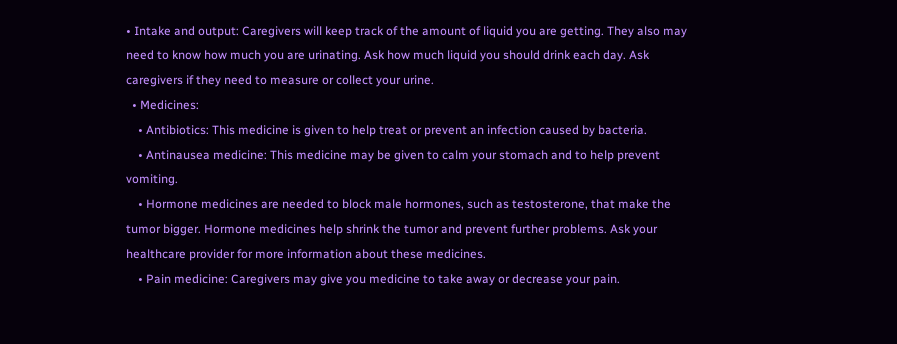• Intake and output: Caregivers will keep track of the amount of liquid you are getting. They also may need to know how much you are urinating. Ask how much liquid you should drink each day. Ask caregivers if they need to measure or collect your urine.
  • Medicines:
    • Antibiotics: This medicine is given to help treat or prevent an infection caused by bacteria.
    • Antinausea medicine: This medicine may be given to calm your stomach and to help prevent vomiting.
    • Hormone medicines are needed to block male hormones, such as testosterone, that make the tumor bigger. Hormone medicines help shrink the tumor and prevent further problems. Ask your healthcare provider for more information about these medicines.
    • Pain medicine: Caregivers may give you medicine to take away or decrease your pain.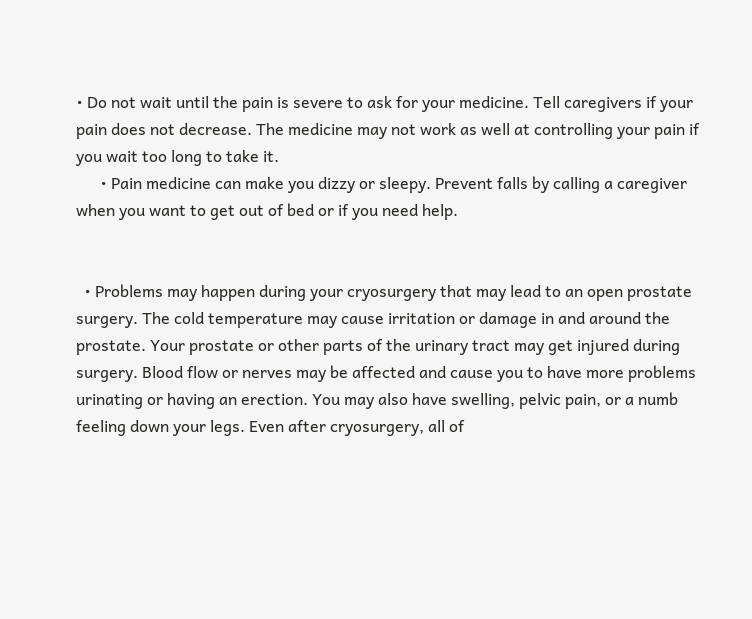• Do not wait until the pain is severe to ask for your medicine. Tell caregivers if your pain does not decrease. The medicine may not work as well at controlling your pain if you wait too long to take it.
      • Pain medicine can make you dizzy or sleepy. Prevent falls by calling a caregiver when you want to get out of bed or if you need help.


  • Problems may happen during your cryosurgery that may lead to an open prostate surgery. The cold temperature may cause irritation or damage in and around the prostate. Your prostate or other parts of the urinary tract may get injured during surgery. Blood flow or nerves may be affected and cause you to have more problems urinating or having an erection. You may also have swelling, pelvic pain, or a numb feeling down your legs. Even after cryosurgery, all of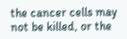the cancer cells may not be killed, or the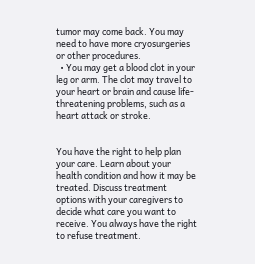tumor may come back. You may need to have more cryosurgeries or other procedures.
  • You may get a blood clot in your leg or arm. The clot may travel to your heart or brain and cause life-threatening problems, such as a heart attack or stroke.


You have the right to help plan your care. Learn about your health condition and how it may be treated. Discuss treatment options with your caregivers to decide what care you want to receive. You always have the right to refuse treatment.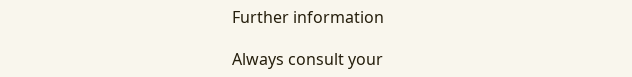Further information

Always consult your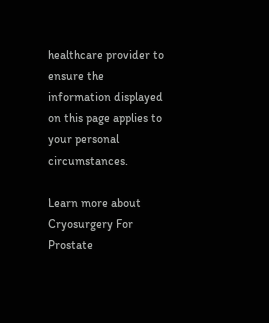healthcare provider to ensure the information displayed on this page applies to your personal circumstances.

Learn more about Cryosurgery For Prostate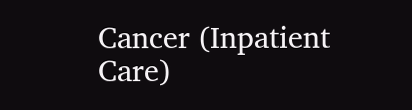Cancer (Inpatient Care)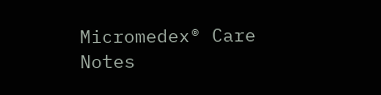Micromedex® Care Notes